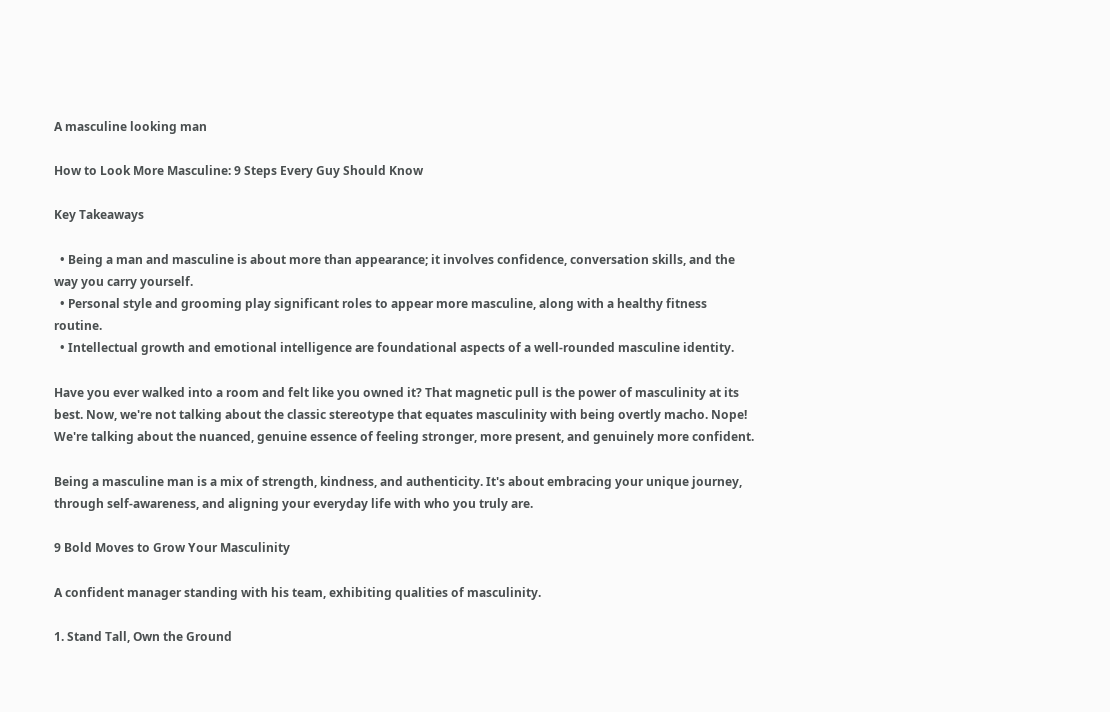A masculine looking man

How to Look More Masculine: 9 Steps Every Guy Should Know

Key Takeaways

  • Being a man and masculine is about more than appearance; it involves confidence, conversation skills, and the way you carry yourself.
  • Personal style and grooming play significant roles to appear more masculine, along with a healthy fitness routine.
  • Intellectual growth and emotional intelligence are foundational aspects of a well-rounded masculine identity.

Have you ever walked into a room and felt like you owned it? That magnetic pull is the power of masculinity at its best. Now, we're not talking about the classic stereotype that equates masculinity with being overtly macho. Nope! We're talking about the nuanced, genuine essence of feeling stronger, more present, and genuinely more confident.

Being a masculine man is a mix of strength, kindness, and authenticity. It's about embracing your unique journey, through self-awareness, and aligning your everyday life with who you truly are.

9 Bold Moves to Grow Your Masculinity

A confident manager standing with his team, exhibiting qualities of masculinity.

1. Stand Tall, Own the Ground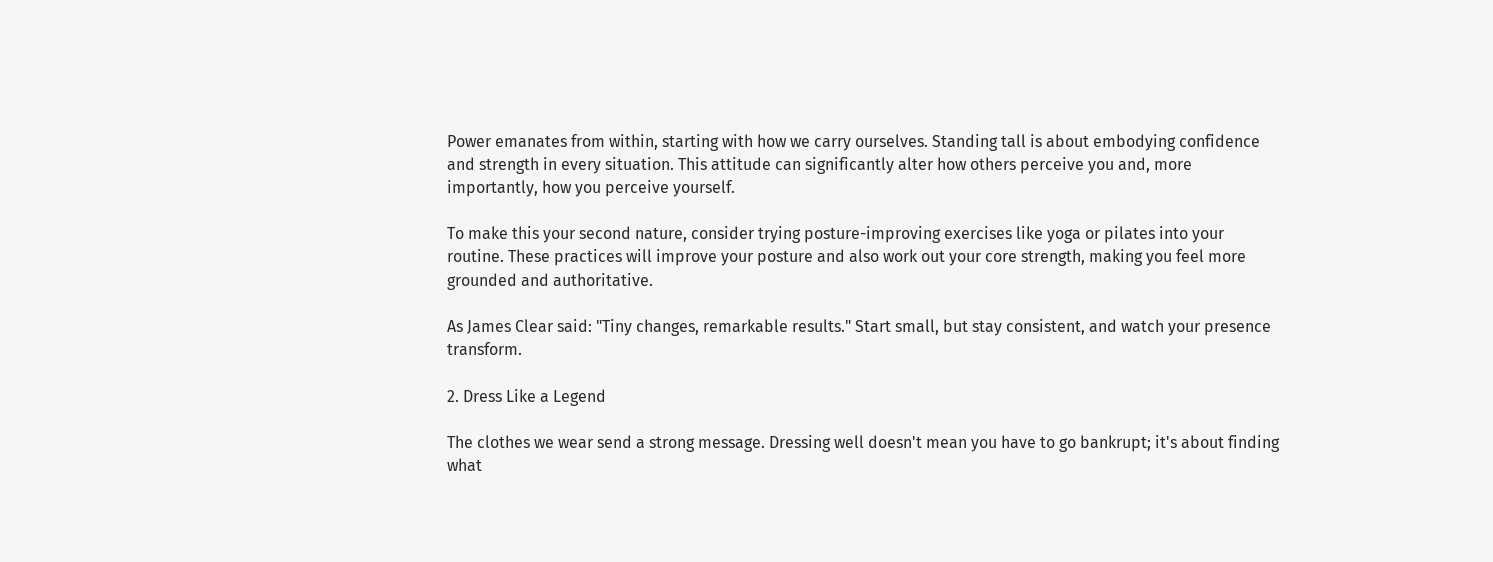Power emanates from within, starting with how we carry ourselves. Standing tall is about embodying confidence and strength in every situation. This attitude can significantly alter how others perceive you and, more importantly, how you perceive yourself.

To make this your second nature, consider trying posture-improving exercises like yoga or pilates into your routine. These practices will improve your posture and also work out your core strength, making you feel more grounded and authoritative.

As James Clear said: "Tiny changes, remarkable results." Start small, but stay consistent, and watch your presence transform.

2. Dress Like a Legend

The clothes we wear send a strong message. Dressing well doesn't mean you have to go bankrupt; it's about finding what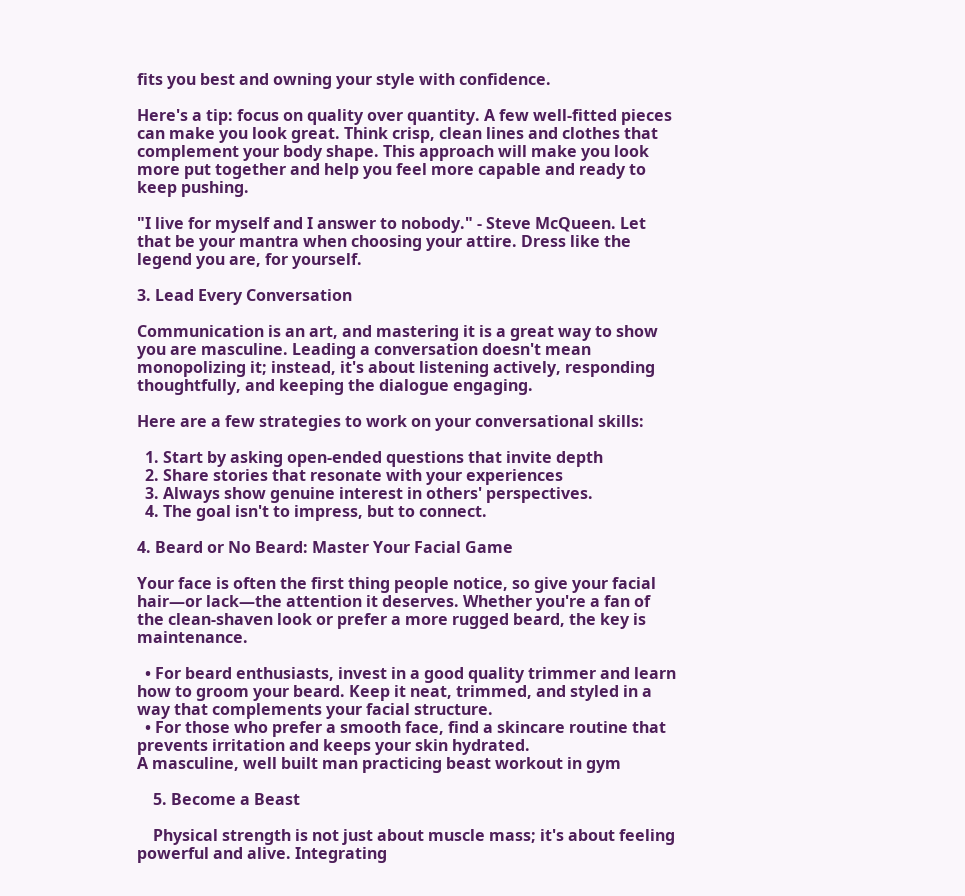fits you best and owning your style with confidence.

Here's a tip: focus on quality over quantity. A few well-fitted pieces can make you look great. Think crisp, clean lines and clothes that complement your body shape. This approach will make you look more put together and help you feel more capable and ready to keep pushing.

"I live for myself and I answer to nobody." - Steve McQueen. Let that be your mantra when choosing your attire. Dress like the legend you are, for yourself.

3. Lead Every Conversation

Communication is an art, and mastering it is a great way to show you are masculine. Leading a conversation doesn't mean monopolizing it; instead, it's about listening actively, responding thoughtfully, and keeping the dialogue engaging.

Here are a few strategies to work on your conversational skills:

  1. Start by asking open-ended questions that invite depth
  2. Share stories that resonate with your experiences
  3. Always show genuine interest in others' perspectives.
  4. The goal isn't to impress, but to connect.

4. Beard or No Beard: Master Your Facial Game

Your face is often the first thing people notice, so give your facial hair—or lack—the attention it deserves. Whether you're a fan of the clean-shaven look or prefer a more rugged beard, the key is maintenance.

  • For beard enthusiasts, invest in a good quality trimmer and learn how to groom your beard. Keep it neat, trimmed, and styled in a way that complements your facial structure.
  • For those who prefer a smooth face, find a skincare routine that prevents irritation and keeps your skin hydrated.
A masculine, well built man practicing beast workout in gym

    5. Become a Beast

    Physical strength is not just about muscle mass; it's about feeling powerful and alive. Integrating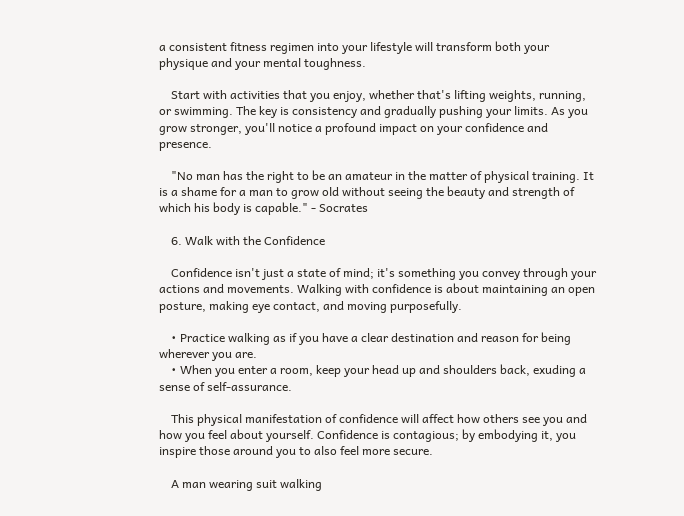a consistent fitness regimen into your lifestyle will transform both your physique and your mental toughness.

    Start with activities that you enjoy, whether that's lifting weights, running, or swimming. The key is consistency and gradually pushing your limits. As you grow stronger, you'll notice a profound impact on your confidence and presence.

    "No man has the right to be an amateur in the matter of physical training. It is a shame for a man to grow old without seeing the beauty and strength of which his body is capable." - Socrates

    6. Walk with the Confidence

    Confidence isn't just a state of mind; it's something you convey through your actions and movements. Walking with confidence is about maintaining an open posture, making eye contact, and moving purposefully.

    • Practice walking as if you have a clear destination and reason for being wherever you are.
    • When you enter a room, keep your head up and shoulders back, exuding a sense of self-assurance.

    This physical manifestation of confidence will affect how others see you and how you feel about yourself. Confidence is contagious; by embodying it, you inspire those around you to also feel more secure.

    A man wearing suit walking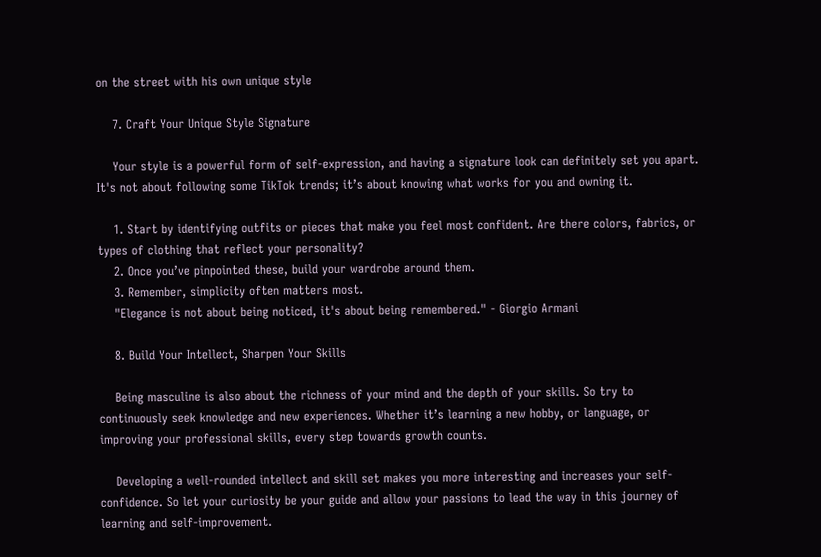on the street with his own unique style

    7. Craft Your Unique Style Signature

    Your style is a powerful form of self-expression, and having a signature look can definitely set you apart. It's not about following some TikTok trends; it’s about knowing what works for you and owning it.

    1. Start by identifying outfits or pieces that make you feel most confident. Are there colors, fabrics, or types of clothing that reflect your personality?
    2. Once you’ve pinpointed these, build your wardrobe around them.
    3. Remember, simplicity often matters most.
    "Elegance is not about being noticed, it's about being remembered." - Giorgio Armani

    8. Build Your Intellect, Sharpen Your Skills

    Being masculine is also about the richness of your mind and the depth of your skills. So try to continuously seek knowledge and new experiences. Whether it’s learning a new hobby, or language, or improving your professional skills, every step towards growth counts.

    Developing a well-rounded intellect and skill set makes you more interesting and increases your self-confidence. So let your curiosity be your guide and allow your passions to lead the way in this journey of learning and self-improvement.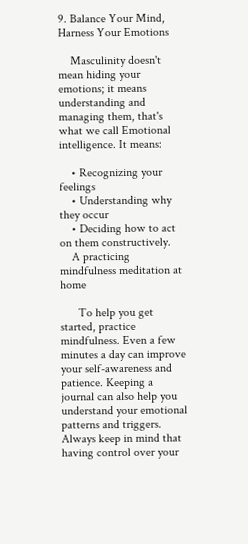9. Balance Your Mind, Harness Your Emotions

    Masculinity doesn't mean hiding your emotions; it means understanding and managing them, that's what we call Emotional intelligence. It means:

    • Recognizing your feelings
    • Understanding why they occur
    • Deciding how to act on them constructively.
    A practicing mindfulness meditation at home

      To help you get started, practice mindfulness. Even a few minutes a day can improve your self-awareness and patience. Keeping a journal can also help you understand your emotional patterns and triggers. Always keep in mind that having control over your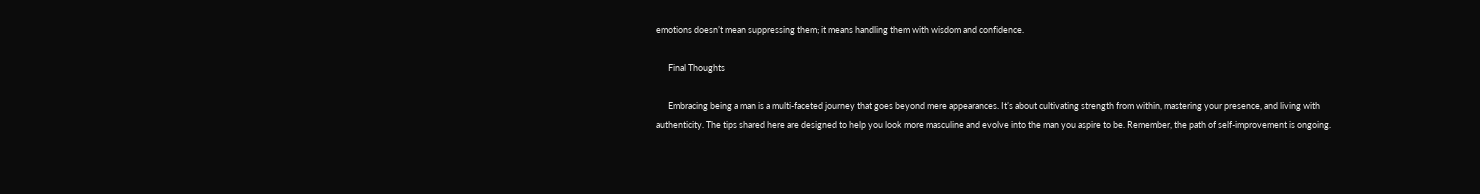emotions doesn’t mean suppressing them; it means handling them with wisdom and confidence.

      Final Thoughts

      Embracing being a man is a multi-faceted journey that goes beyond mere appearances. It’s about cultivating strength from within, mastering your presence, and living with authenticity. The tips shared here are designed to help you look more masculine and evolve into the man you aspire to be. Remember, the path of self-improvement is ongoing.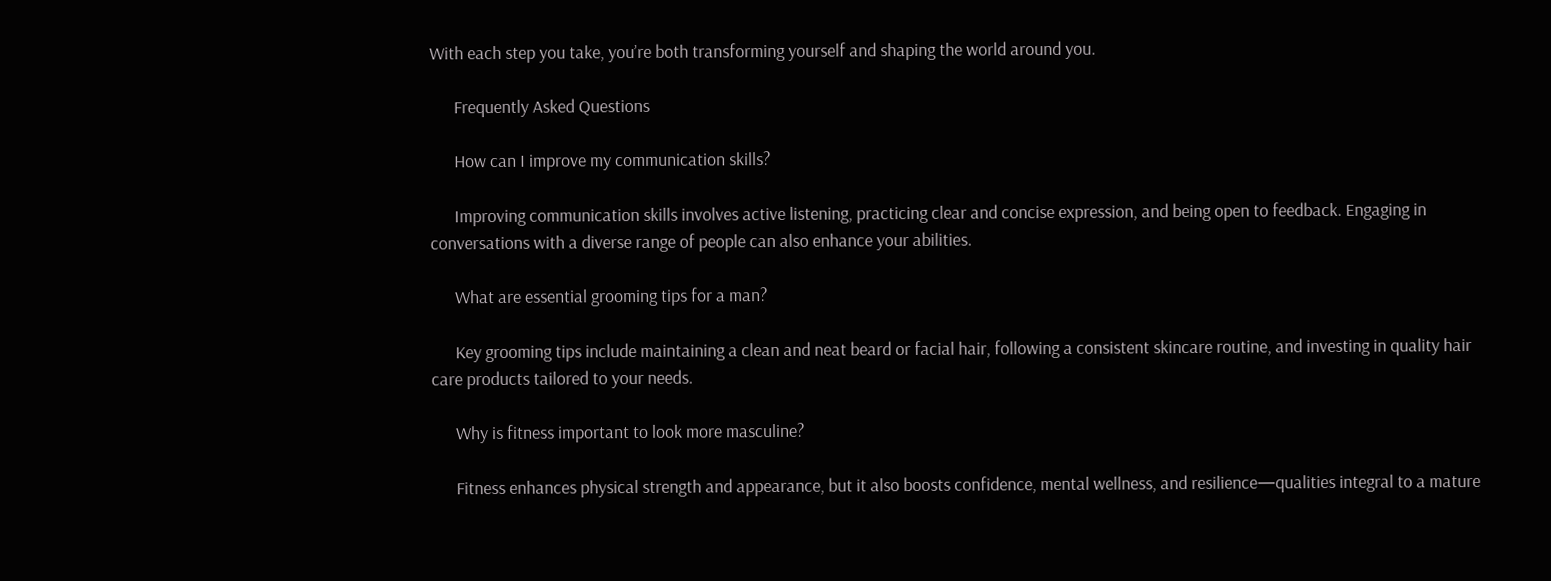With each step you take, you’re both transforming yourself and shaping the world around you.

      Frequently Asked Questions

      How can I improve my communication skills?

      Improving communication skills involves active listening, practicing clear and concise expression, and being open to feedback. Engaging in conversations with a diverse range of people can also enhance your abilities.

      What are essential grooming tips for a man?

      Key grooming tips include maintaining a clean and neat beard or facial hair, following a consistent skincare routine, and investing in quality hair care products tailored to your needs.

      Why is fitness important to look more masculine?

      Fitness enhances physical strength and appearance, but it also boosts confidence, mental wellness, and resilience—qualities integral to a mature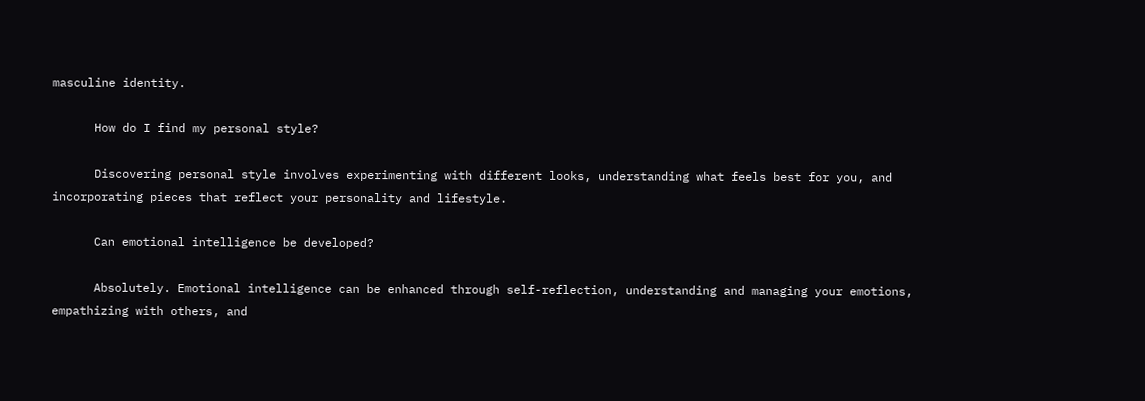masculine identity.

      How do I find my personal style?

      Discovering personal style involves experimenting with different looks, understanding what feels best for you, and incorporating pieces that reflect your personality and lifestyle.

      Can emotional intelligence be developed?

      Absolutely. Emotional intelligence can be enhanced through self-reflection, understanding and managing your emotions, empathizing with others, and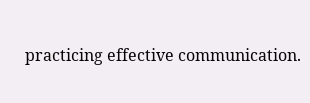practicing effective communication.